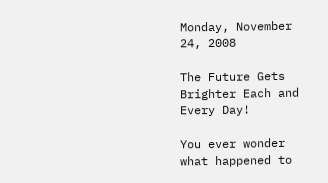Monday, November 24, 2008

The Future Gets Brighter Each and Every Day!

You ever wonder what happened to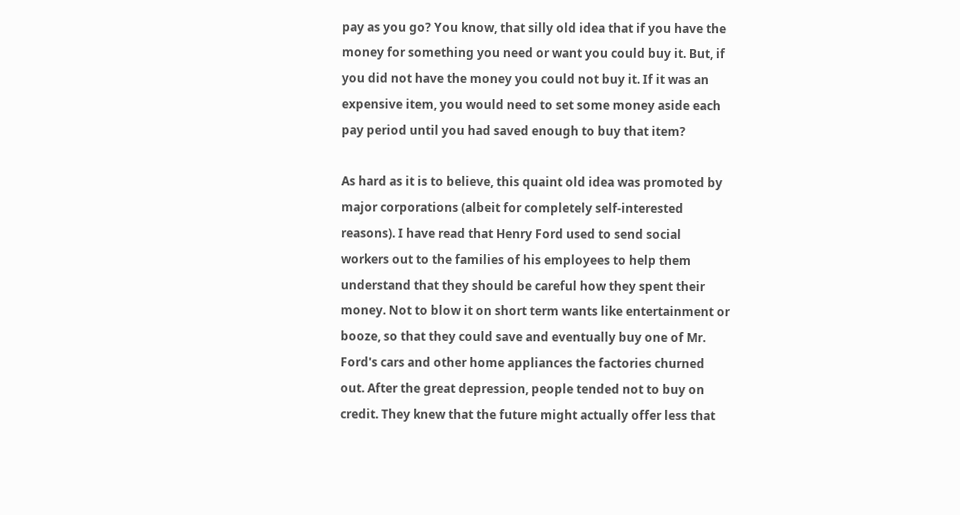pay as you go? You know, that silly old idea that if you have the money for something you need or want you could buy it. But, if you did not have the money you could not buy it. If it was an expensive item, you would need to set some money aside each pay period until you had saved enough to buy that item?

As hard as it is to believe, this quaint old idea was promoted by major corporations (albeit for completely self-interested reasons). I have read that Henry Ford used to send social workers out to the families of his employees to help them understand that they should be careful how they spent their money. Not to blow it on short term wants like entertainment or booze, so that they could save and eventually buy one of Mr. Ford's cars and other home appliances the factories churned out. After the great depression, people tended not to buy on credit. They knew that the future might actually offer less that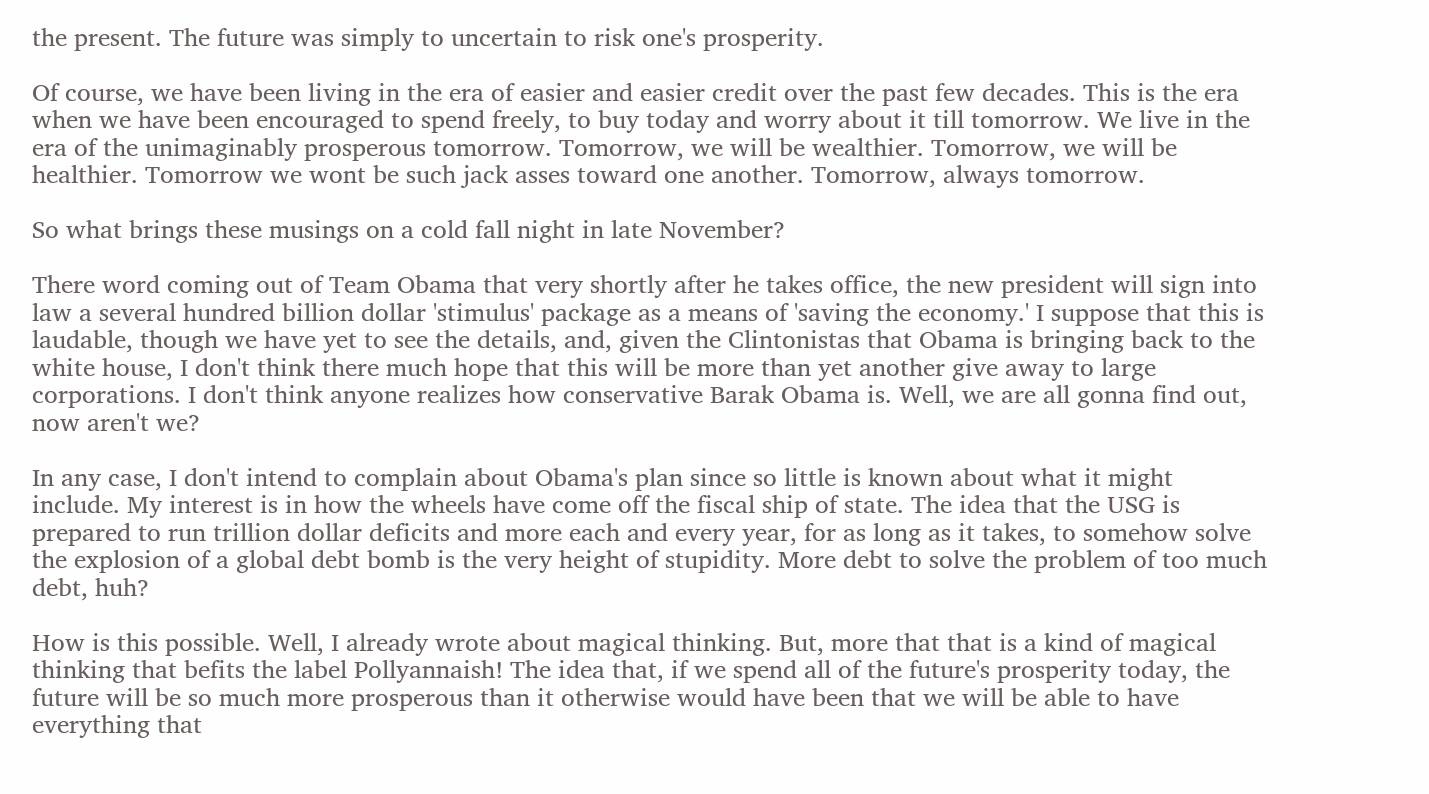the present. The future was simply to uncertain to risk one's prosperity.

Of course, we have been living in the era of easier and easier credit over the past few decades. This is the era when we have been encouraged to spend freely, to buy today and worry about it till tomorrow. We live in the era of the unimaginably prosperous tomorrow. Tomorrow, we will be wealthier. Tomorrow, we will be healthier. Tomorrow we wont be such jack asses toward one another. Tomorrow, always tomorrow.

So what brings these musings on a cold fall night in late November?

There word coming out of Team Obama that very shortly after he takes office, the new president will sign into law a several hundred billion dollar 'stimulus' package as a means of 'saving the economy.' I suppose that this is laudable, though we have yet to see the details, and, given the Clintonistas that Obama is bringing back to the white house, I don't think there much hope that this will be more than yet another give away to large corporations. I don't think anyone realizes how conservative Barak Obama is. Well, we are all gonna find out, now aren't we?

In any case, I don't intend to complain about Obama's plan since so little is known about what it might include. My interest is in how the wheels have come off the fiscal ship of state. The idea that the USG is prepared to run trillion dollar deficits and more each and every year, for as long as it takes, to somehow solve the explosion of a global debt bomb is the very height of stupidity. More debt to solve the problem of too much debt, huh?

How is this possible. Well, I already wrote about magical thinking. But, more that that is a kind of magical thinking that befits the label Pollyannaish! The idea that, if we spend all of the future's prosperity today, the future will be so much more prosperous than it otherwise would have been that we will be able to have everything that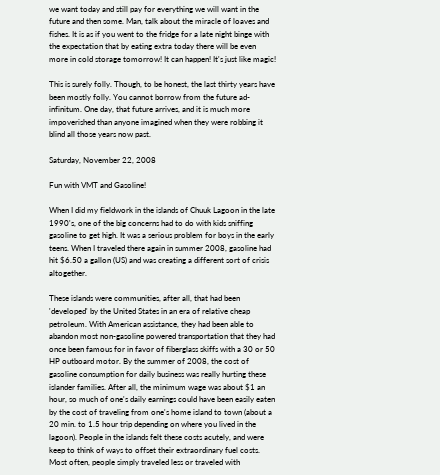we want today and still pay for everything we will want in the future and then some. Man, talk about the miracle of loaves and fishes. It is as if you went to the fridge for a late night binge with the expectation that by eating extra today there will be even more in cold storage tomorrow! It can happen! It's just like magic!

This is surely folly. Though, to be honest, the last thirty years have been mostly folly. You cannot borrow from the future ad-infinitum. One day, that future arrives, and it is much more impoverished than anyone imagined when they were robbing it blind all those years now past.

Saturday, November 22, 2008

Fun with VMT and Gasoline!

When I did my fieldwork in the islands of Chuuk Lagoon in the late 1990's, one of the big concerns had to do with kids sniffing gasoline to get high. It was a serious problem for boys in the early teens. When I traveled there again in summer 2008, gasoline had hit $6.50 a gallon (US) and was creating a different sort of crisis altogether.

These islands were communities, after all, that had been 'developed' by the United States in an era of relative cheap petroleum. With American assistance, they had been able to abandon most non-gasoline powered transportation that they had once been famous for in favor of fiberglass skiffs with a 30 or 50 HP outboard motor. By the summer of 2008, the cost of gasoline consumption for daily business was really hurting these islander families. After all, the minimum wage was about $1 an hour, so much of one's daily earnings could have been easily eaten by the cost of traveling from one's home island to town (about a 20 min. to 1.5 hour trip depending on where you lived in the lagoon). People in the islands felt these costs acutely, and were keep to think of ways to offset their extraordinary fuel costs. Most often, people simply traveled less or traveled with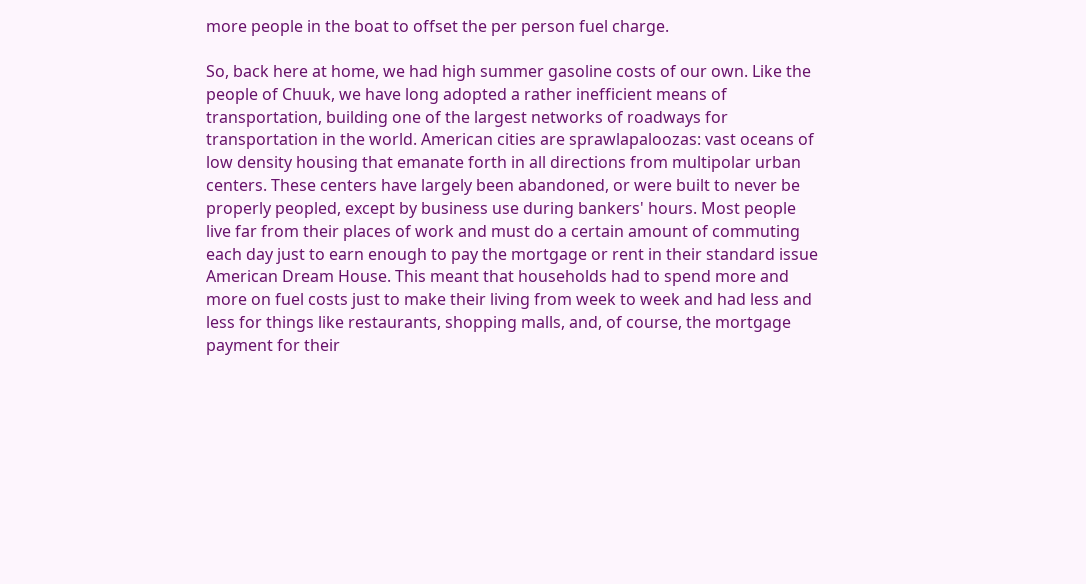more people in the boat to offset the per person fuel charge.

So, back here at home, we had high summer gasoline costs of our own. Like the people of Chuuk, we have long adopted a rather inefficient means of transportation, building one of the largest networks of roadways for transportation in the world. American cities are sprawlapaloozas: vast oceans of low density housing that emanate forth in all directions from multipolar urban centers. These centers have largely been abandoned, or were built to never be properly peopled, except by business use during bankers' hours. Most people live far from their places of work and must do a certain amount of commuting each day just to earn enough to pay the mortgage or rent in their standard issue American Dream House. This meant that households had to spend more and more on fuel costs just to make their living from week to week and had less and less for things like restaurants, shopping malls, and, of course, the mortgage payment for their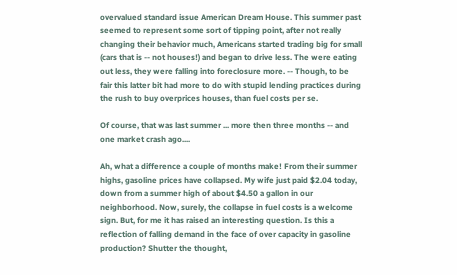overvalued standard issue American Dream House. This summer past seemed to represent some sort of tipping point, after not really changing their behavior much, Americans started trading big for small (cars that is -- not houses!) and began to drive less. The were eating out less, they were falling into foreclosure more. -- Though, to be fair this latter bit had more to do with stupid lending practices during the rush to buy overprices houses, than fuel costs per se.

Of course, that was last summer ... more then three months -- and one market crash ago....

Ah, what a difference a couple of months make! From their summer highs, gasoline prices have collapsed. My wife just paid $2.04 today, down from a summer high of about $4.50 a gallon in our neighborhood. Now, surely, the collapse in fuel costs is a welcome sign. But, for me it has raised an interesting question. Is this a reflection of falling demand in the face of over capacity in gasoline production? Shutter the thought,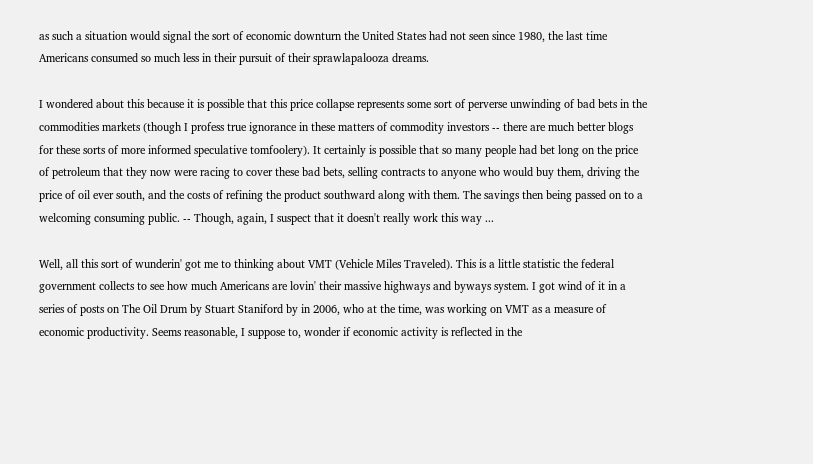as such a situation would signal the sort of economic downturn the United States had not seen since 1980, the last time Americans consumed so much less in their pursuit of their sprawlapalooza dreams.

I wondered about this because it is possible that this price collapse represents some sort of perverse unwinding of bad bets in the commodities markets (though I profess true ignorance in these matters of commodity investors -- there are much better blogs for these sorts of more informed speculative tomfoolery). It certainly is possible that so many people had bet long on the price of petroleum that they now were racing to cover these bad bets, selling contracts to anyone who would buy them, driving the price of oil ever south, and the costs of refining the product southward along with them. The savings then being passed on to a welcoming consuming public. -- Though, again, I suspect that it doesn't really work this way ...

Well, all this sort of wunderin' got me to thinking about VMT (Vehicle Miles Traveled). This is a little statistic the federal government collects to see how much Americans are lovin' their massive highways and byways system. I got wind of it in a series of posts on The Oil Drum by Stuart Staniford by in 2006, who at the time, was working on VMT as a measure of economic productivity. Seems reasonable, I suppose to, wonder if economic activity is reflected in the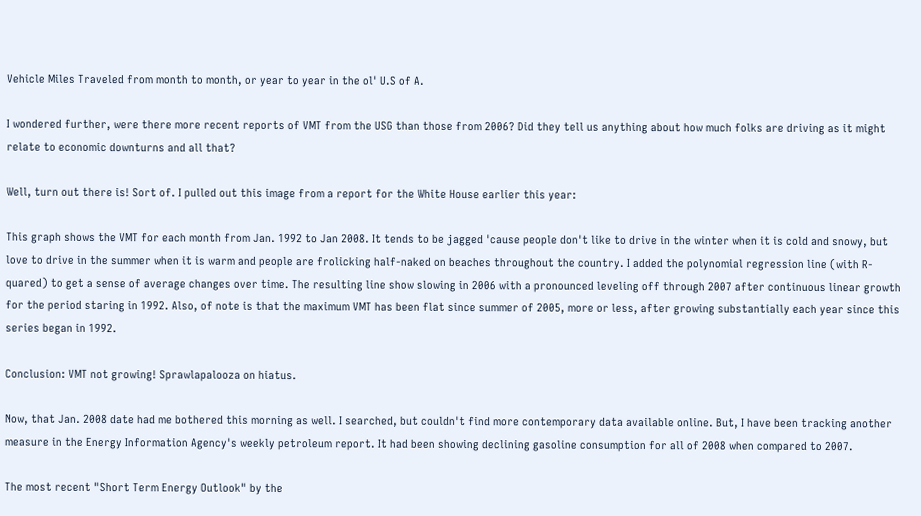Vehicle Miles Traveled from month to month, or year to year in the ol' U.S of A.

I wondered further, were there more recent reports of VMT from the USG than those from 2006? Did they tell us anything about how much folks are driving as it might relate to economic downturns and all that?

Well, turn out there is! Sort of. I pulled out this image from a report for the White House earlier this year:

This graph shows the VMT for each month from Jan. 1992 to Jan 2008. It tends to be jagged 'cause people don't like to drive in the winter when it is cold and snowy, but love to drive in the summer when it is warm and people are frolicking half-naked on beaches throughout the country. I added the polynomial regression line (with R-quared) to get a sense of average changes over time. The resulting line show slowing in 2006 with a pronounced leveling off through 2007 after continuous linear growth for the period staring in 1992. Also, of note is that the maximum VMT has been flat since summer of 2005, more or less, after growing substantially each year since this series began in 1992.

Conclusion: VMT not growing! Sprawlapalooza on hiatus.

Now, that Jan. 2008 date had me bothered this morning as well. I searched, but couldn't find more contemporary data available online. But, I have been tracking another measure in the Energy Information Agency's weekly petroleum report. It had been showing declining gasoline consumption for all of 2008 when compared to 2007.

The most recent "Short Term Energy Outlook" by the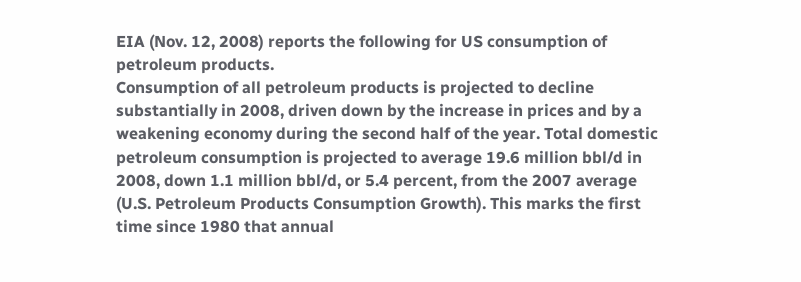EIA (Nov. 12, 2008) reports the following for US consumption of petroleum products.
Consumption of all petroleum products is projected to decline substantially in 2008, driven down by the increase in prices and by a weakening economy during the second half of the year. Total domestic petroleum consumption is projected to average 19.6 million bbl/d in 2008, down 1.1 million bbl/d, or 5.4 percent, from the 2007 average (U.S. Petroleum Products Consumption Growth). This marks the first time since 1980 that annual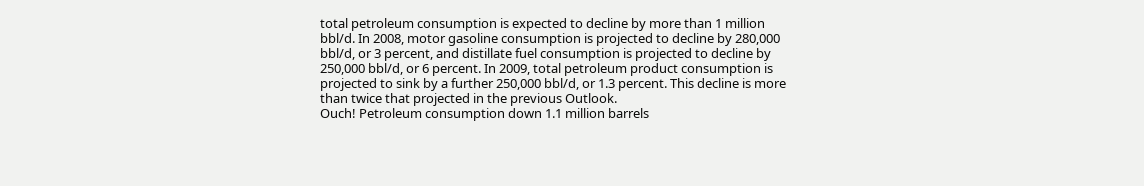total petroleum consumption is expected to decline by more than 1 million bbl/d. In 2008, motor gasoline consumption is projected to decline by 280,000 bbl/d, or 3 percent, and distillate fuel consumption is projected to decline by 250,000 bbl/d, or 6 percent. In 2009, total petroleum product consumption is projected to sink by a further 250,000 bbl/d, or 1.3 percent. This decline is more than twice that projected in the previous Outlook.
Ouch! Petroleum consumption down 1.1 million barrels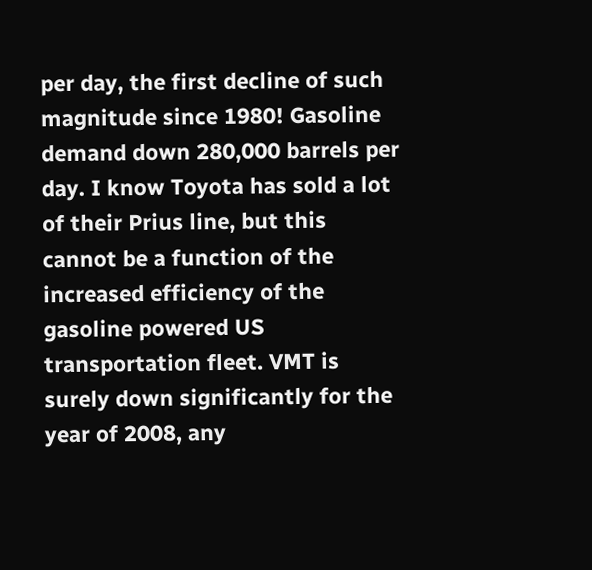per day, the first decline of such magnitude since 1980! Gasoline demand down 280,000 barrels per day. I know Toyota has sold a lot of their Prius line, but this cannot be a function of the increased efficiency of the gasoline powered US transportation fleet. VMT is surely down significantly for the year of 2008, any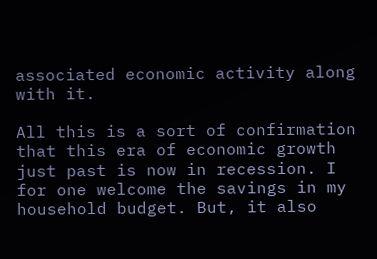associated economic activity along with it.

All this is a sort of confirmation that this era of economic growth just past is now in recession. I for one welcome the savings in my household budget. But, it also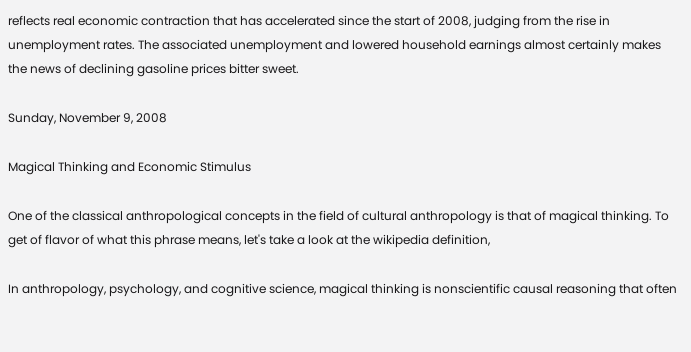reflects real economic contraction that has accelerated since the start of 2008, judging from the rise in unemployment rates. The associated unemployment and lowered household earnings almost certainly makes the news of declining gasoline prices bitter sweet.

Sunday, November 9, 2008

Magical Thinking and Economic Stimulus

One of the classical anthropological concepts in the field of cultural anthropology is that of magical thinking. To get of flavor of what this phrase means, let's take a look at the wikipedia definition,

In anthropology, psychology, and cognitive science, magical thinking is nonscientific causal reasoning that often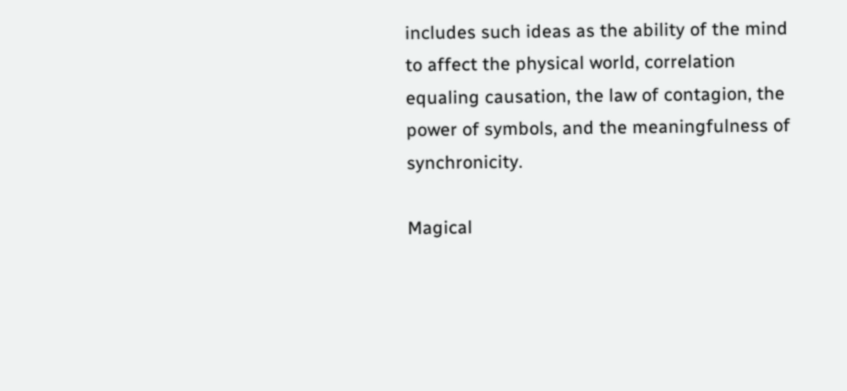includes such ideas as the ability of the mind to affect the physical world, correlation equaling causation, the law of contagion, the power of symbols, and the meaningfulness of synchronicity.

Magical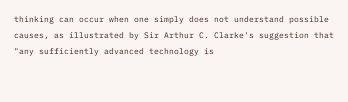thinking can occur when one simply does not understand possible causes, as illustrated by Sir Arthur C. Clarke's suggestion that "any sufficiently advanced technology is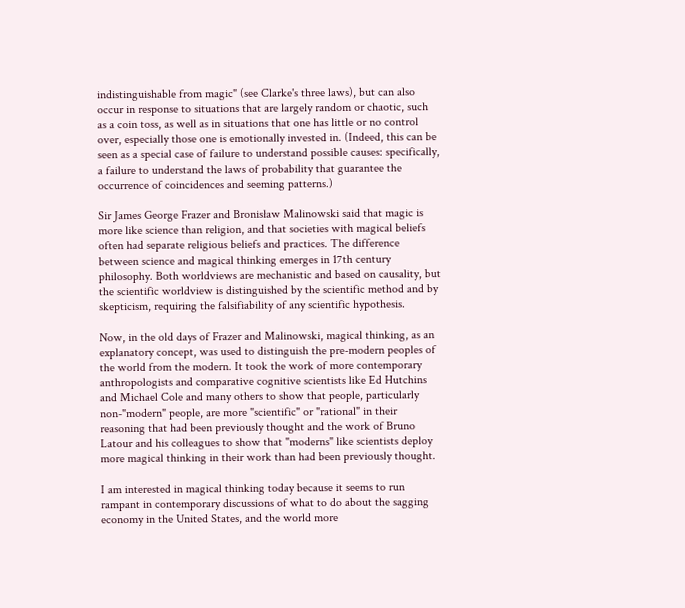indistinguishable from magic" (see Clarke's three laws), but can also occur in response to situations that are largely random or chaotic, such as a coin toss, as well as in situations that one has little or no control over, especially those one is emotionally invested in. (Indeed, this can be seen as a special case of failure to understand possible causes: specifically, a failure to understand the laws of probability that guarantee the occurrence of coincidences and seeming patterns.)

Sir James George Frazer and Bronisław Malinowski said that magic is more like science than religion, and that societies with magical beliefs often had separate religious beliefs and practices. The difference between science and magical thinking emerges in 17th century philosophy. Both worldviews are mechanistic and based on causality, but the scientific worldview is distinguished by the scientific method and by skepticism, requiring the falsifiability of any scientific hypothesis.

Now, in the old days of Frazer and Malinowski, magical thinking, as an explanatory concept, was used to distinguish the pre-modern peoples of the world from the modern. It took the work of more contemporary anthropologists and comparative cognitive scientists like Ed Hutchins and Michael Cole and many others to show that people, particularly non-"modern" people, are more "scientific" or "rational" in their reasoning that had been previously thought and the work of Bruno Latour and his colleagues to show that "moderns" like scientists deploy more magical thinking in their work than had been previously thought.

I am interested in magical thinking today because it seems to run rampant in contemporary discussions of what to do about the sagging economy in the United States, and the world more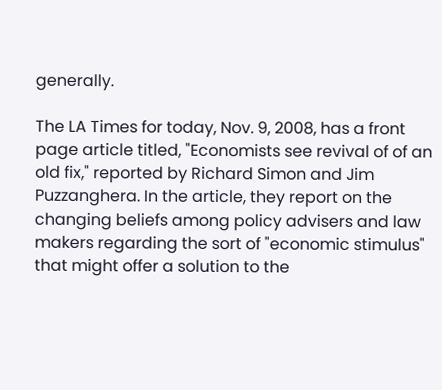generally.

The LA Times for today, Nov. 9, 2008, has a front page article titled, "Economists see revival of of an old fix," reported by Richard Simon and Jim Puzzanghera. In the article, they report on the changing beliefs among policy advisers and law makers regarding the sort of "economic stimulus" that might offer a solution to the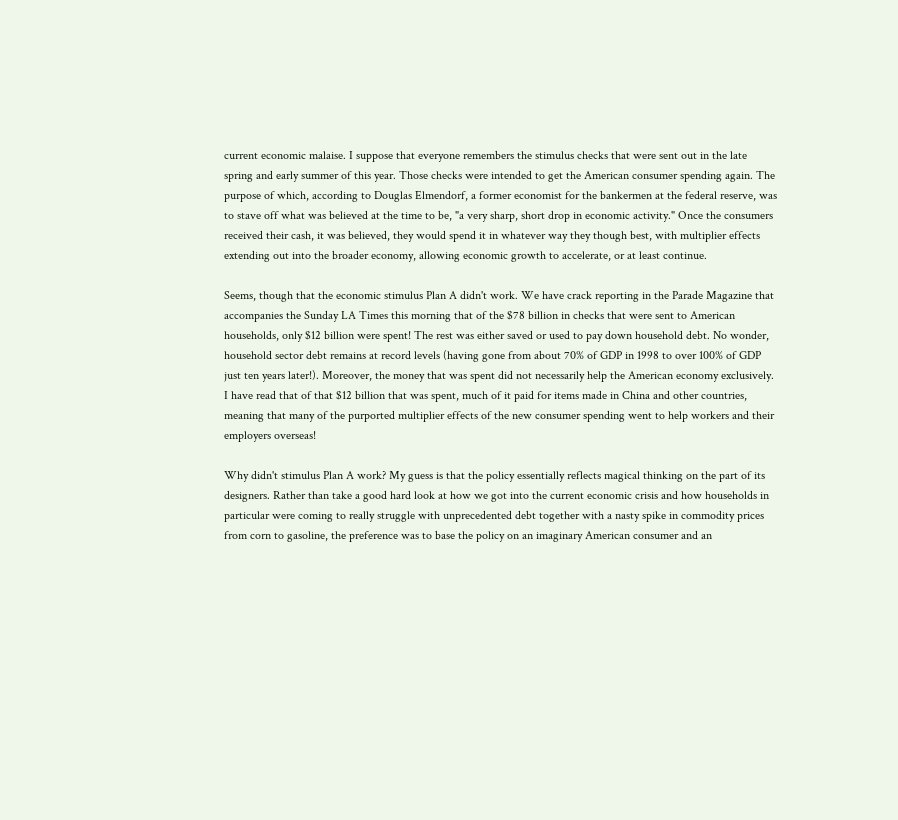current economic malaise. I suppose that everyone remembers the stimulus checks that were sent out in the late spring and early summer of this year. Those checks were intended to get the American consumer spending again. The purpose of which, according to Douglas Elmendorf, a former economist for the bankermen at the federal reserve, was to stave off what was believed at the time to be, "a very sharp, short drop in economic activity." Once the consumers received their cash, it was believed, they would spend it in whatever way they though best, with multiplier effects extending out into the broader economy, allowing economic growth to accelerate, or at least continue.

Seems, though that the economic stimulus Plan A didn't work. We have crack reporting in the Parade Magazine that accompanies the Sunday LA Times this morning that of the $78 billion in checks that were sent to American households, only $12 billion were spent! The rest was either saved or used to pay down household debt. No wonder, household sector debt remains at record levels (having gone from about 70% of GDP in 1998 to over 100% of GDP just ten years later!). Moreover, the money that was spent did not necessarily help the American economy exclusively. I have read that of that $12 billion that was spent, much of it paid for items made in China and other countries, meaning that many of the purported multiplier effects of the new consumer spending went to help workers and their employers overseas!

Why didn't stimulus Plan A work? My guess is that the policy essentially reflects magical thinking on the part of its designers. Rather than take a good hard look at how we got into the current economic crisis and how households in particular were coming to really struggle with unprecedented debt together with a nasty spike in commodity prices from corn to gasoline, the preference was to base the policy on an imaginary American consumer and an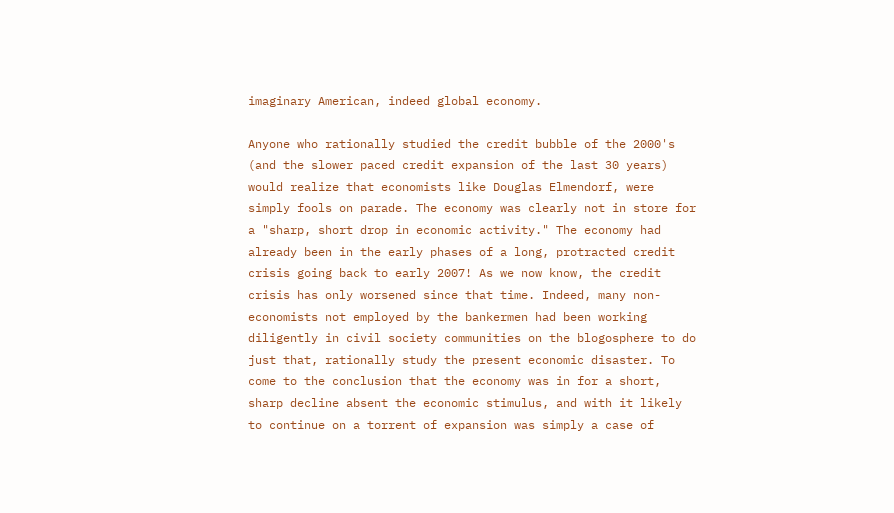imaginary American, indeed global economy.

Anyone who rationally studied the credit bubble of the 2000's (and the slower paced credit expansion of the last 30 years) would realize that economists like Douglas Elmendorf, were simply fools on parade. The economy was clearly not in store for a "sharp, short drop in economic activity." The economy had already been in the early phases of a long, protracted credit crisis going back to early 2007! As we now know, the credit crisis has only worsened since that time. Indeed, many non-economists not employed by the bankermen had been working diligently in civil society communities on the blogosphere to do just that, rationally study the present economic disaster. To come to the conclusion that the economy was in for a short, sharp decline absent the economic stimulus, and with it likely to continue on a torrent of expansion was simply a case of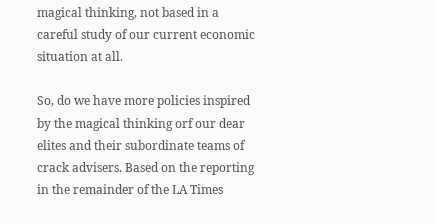magical thinking, not based in a careful study of our current economic situation at all.

So, do we have more policies inspired by the magical thinking orf our dear elites and their subordinate teams of crack advisers. Based on the reporting in the remainder of the LA Times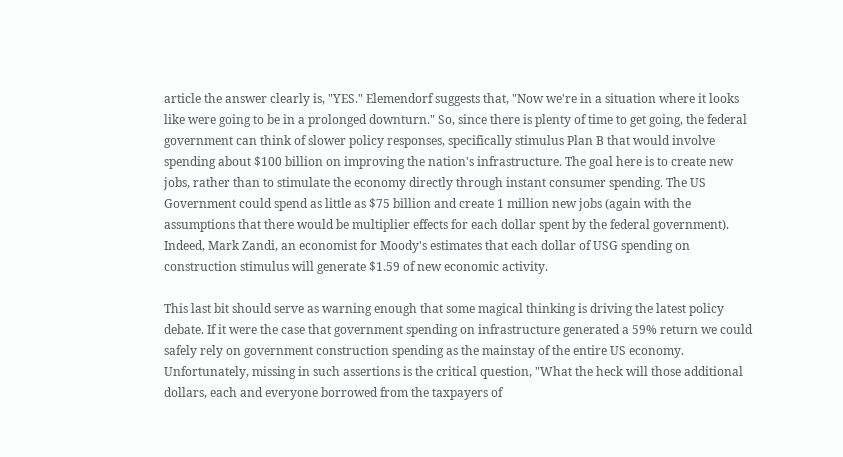article the answer clearly is, "YES." Elemendorf suggests that, "Now we're in a situation where it looks like were going to be in a prolonged downturn." So, since there is plenty of time to get going, the federal government can think of slower policy responses, specifically stimulus Plan B that would involve spending about $100 billion on improving the nation's infrastructure. The goal here is to create new jobs, rather than to stimulate the economy directly through instant consumer spending. The US Government could spend as little as $75 billion and create 1 million new jobs (again with the assumptions that there would be multiplier effects for each dollar spent by the federal government). Indeed, Mark Zandi, an economist for Moody's estimates that each dollar of USG spending on construction stimulus will generate $1.59 of new economic activity.

This last bit should serve as warning enough that some magical thinking is driving the latest policy debate. If it were the case that government spending on infrastructure generated a 59% return we could safely rely on government construction spending as the mainstay of the entire US economy. Unfortunately, missing in such assertions is the critical question, "What the heck will those additional dollars, each and everyone borrowed from the taxpayers of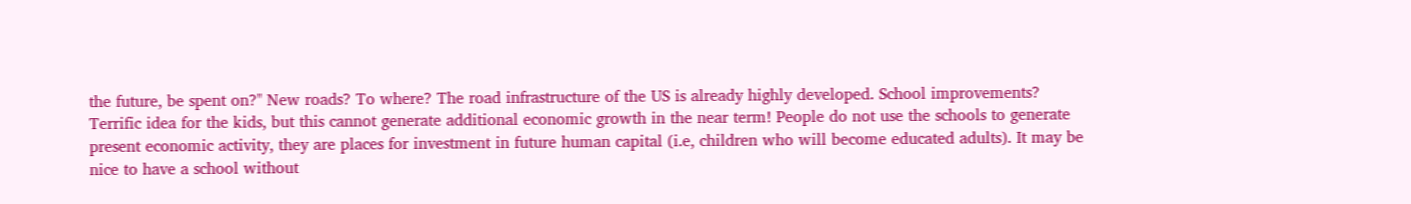the future, be spent on?" New roads? To where? The road infrastructure of the US is already highly developed. School improvements? Terrific idea for the kids, but this cannot generate additional economic growth in the near term! People do not use the schools to generate present economic activity, they are places for investment in future human capital (i.e, children who will become educated adults). It may be nice to have a school without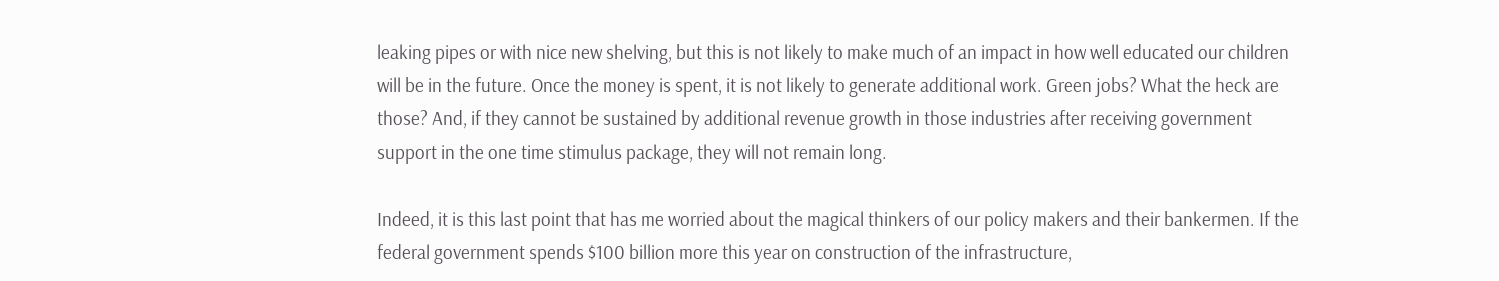leaking pipes or with nice new shelving, but this is not likely to make much of an impact in how well educated our children will be in the future. Once the money is spent, it is not likely to generate additional work. Green jobs? What the heck are those? And, if they cannot be sustained by additional revenue growth in those industries after receiving government support in the one time stimulus package, they will not remain long.

Indeed, it is this last point that has me worried about the magical thinkers of our policy makers and their bankermen. If the federal government spends $100 billion more this year on construction of the infrastructure,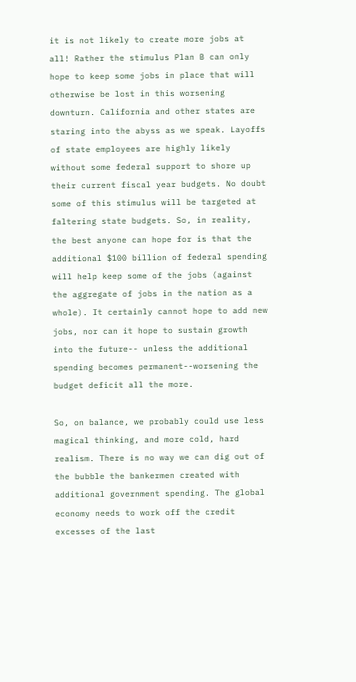it is not likely to create more jobs at all! Rather the stimulus Plan B can only hope to keep some jobs in place that will otherwise be lost in this worsening downturn. California and other states are staring into the abyss as we speak. Layoffs of state employees are highly likely without some federal support to shore up their current fiscal year budgets. No doubt some of this stimulus will be targeted at faltering state budgets. So, in reality, the best anyone can hope for is that the additional $100 billion of federal spending will help keep some of the jobs (against the aggregate of jobs in the nation as a whole). It certainly cannot hope to add new jobs, nor can it hope to sustain growth into the future-- unless the additional spending becomes permanent--worsening the budget deficit all the more.

So, on balance, we probably could use less magical thinking, and more cold, hard realism. There is no way we can dig out of the bubble the bankermen created with additional government spending. The global economy needs to work off the credit excesses of the last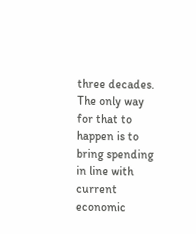three decades. The only way for that to happen is to bring spending in line with current economic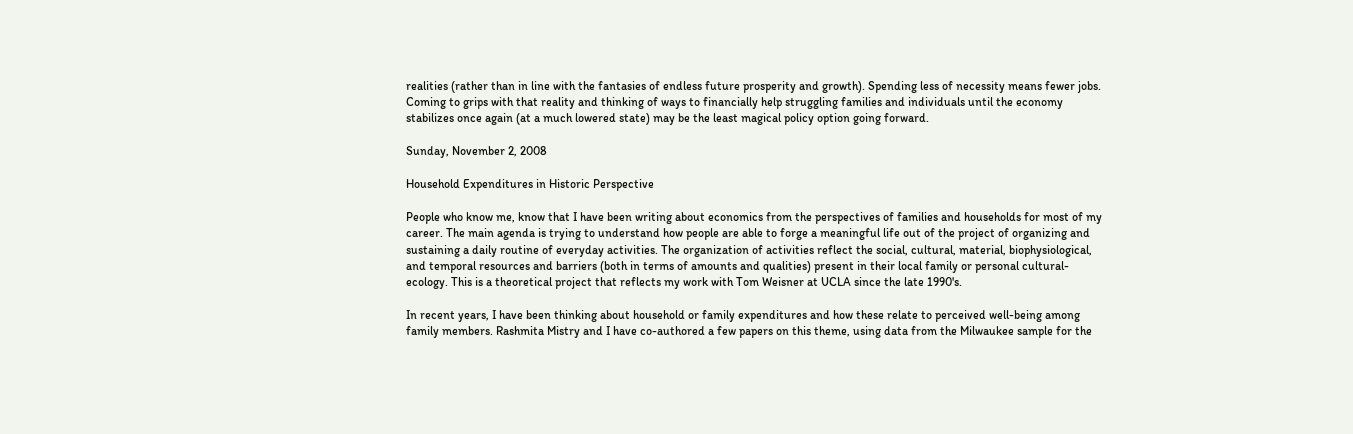realities (rather than in line with the fantasies of endless future prosperity and growth). Spending less of necessity means fewer jobs. Coming to grips with that reality and thinking of ways to financially help struggling families and individuals until the economy stabilizes once again (at a much lowered state) may be the least magical policy option going forward.

Sunday, November 2, 2008

Household Expenditures in Historic Perspective

People who know me, know that I have been writing about economics from the perspectives of families and households for most of my career. The main agenda is trying to understand how people are able to forge a meaningful life out of the project of organizing and sustaining a daily routine of everyday activities. The organization of activities reflect the social, cultural, material, biophysiological, and temporal resources and barriers (both in terms of amounts and qualities) present in their local family or personal cultural-ecology. This is a theoretical project that reflects my work with Tom Weisner at UCLA since the late 1990's.

In recent years, I have been thinking about household or family expenditures and how these relate to perceived well-being among family members. Rashmita Mistry and I have co-authored a few papers on this theme, using data from the Milwaukee sample for the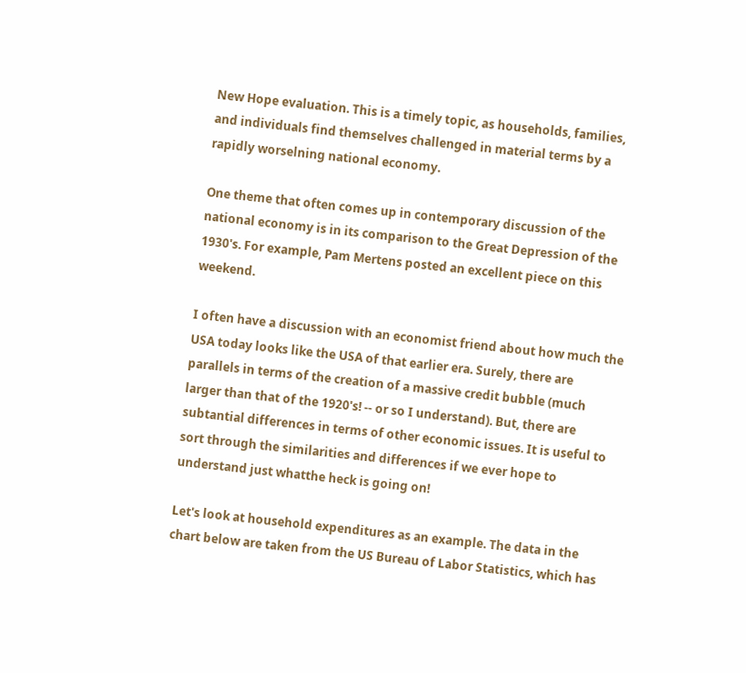New Hope evaluation. This is a timely topic, as households, families, and individuals find themselves challenged in material terms by a rapidly worselning national economy.

One theme that often comes up in contemporary discussion of the national economy is in its comparison to the Great Depression of the 1930's. For example, Pam Mertens posted an excellent piece on this weekend.

I often have a discussion with an economist friend about how much the USA today looks like the USA of that earlier era. Surely, there are parallels in terms of the creation of a massive credit bubble (much larger than that of the 1920's! -- or so I understand). But, there are subtantial differences in terms of other economic issues. It is useful to sort through the similarities and differences if we ever hope to understand just whatthe heck is going on!

Let's look at household expenditures as an example. The data in the chart below are taken from the US Bureau of Labor Statistics, which has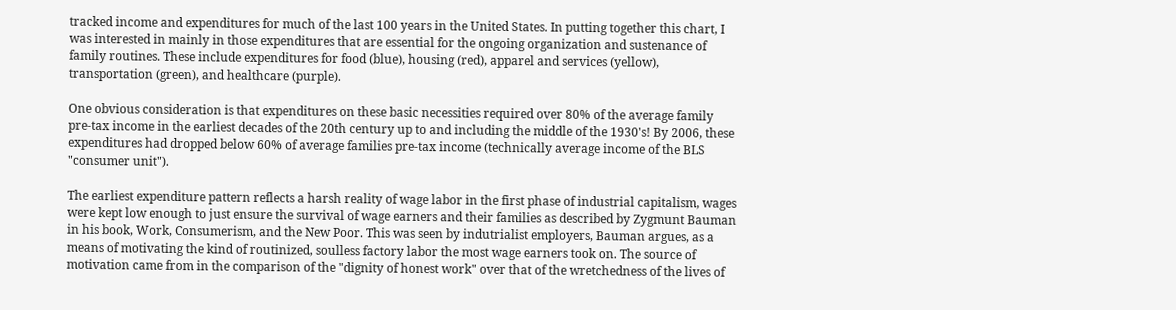tracked income and expenditures for much of the last 100 years in the United States. In putting together this chart, I was interested in mainly in those expenditures that are essential for the ongoing organization and sustenance of family routines. These include expenditures for food (blue), housing (red), apparel and services (yellow), transportation (green), and healthcare (purple).

One obvious consideration is that expenditures on these basic necessities required over 80% of the average family pre-tax income in the earliest decades of the 20th century up to and including the middle of the 1930's! By 2006, these expenditures had dropped below 60% of average families pre-tax income (technically average income of the BLS "consumer unit").

The earliest expenditure pattern reflects a harsh reality of wage labor in the first phase of industrial capitalism, wages were kept low enough to just ensure the survival of wage earners and their families as described by Zygmunt Bauman in his book, Work, Consumerism, and the New Poor. This was seen by indutrialist employers, Bauman argues, as a means of motivating the kind of routinized, soulless factory labor the most wage earners took on. The source of motivation came from in the comparison of the "dignity of honest work" over that of the wretchedness of the lives of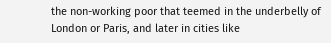the non-working poor that teemed in the underbelly of London or Paris, and later in cities like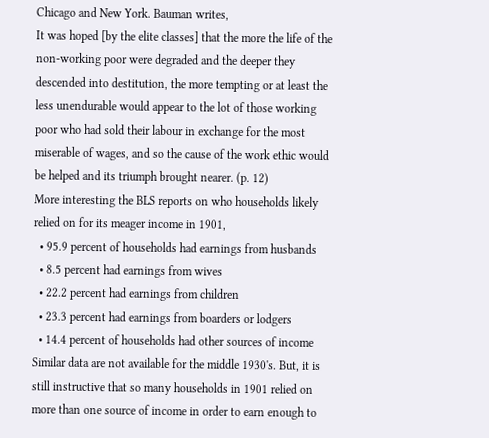Chicago and New York. Bauman writes,
It was hoped [by the elite classes] that the more the life of the non-working poor were degraded and the deeper they descended into destitution, the more tempting or at least the less unendurable would appear to the lot of those working poor who had sold their labour in exchange for the most miserable of wages, and so the cause of the work ethic would be helped and its triumph brought nearer. (p. 12)
More interesting the BLS reports on who households likely relied on for its meager income in 1901,
  • 95.9 percent of households had earnings from husbands
  • 8.5 percent had earnings from wives
  • 22.2 percent had earnings from children
  • 23.3 percent had earnings from boarders or lodgers
  • 14.4 percent of households had other sources of income
Similar data are not available for the middle 1930's. But, it is still instructive that so many households in 1901 relied on more than one source of income in order to earn enough to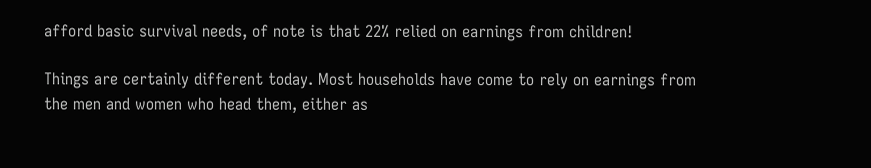afford basic survival needs, of note is that 22% relied on earnings from children!

Things are certainly different today. Most households have come to rely on earnings from the men and women who head them, either as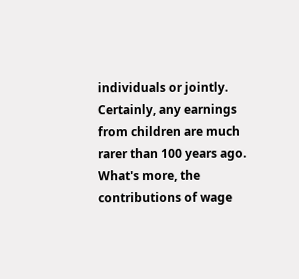individuals or jointly. Certainly, any earnings from children are much rarer than 100 years ago. What's more, the contributions of wage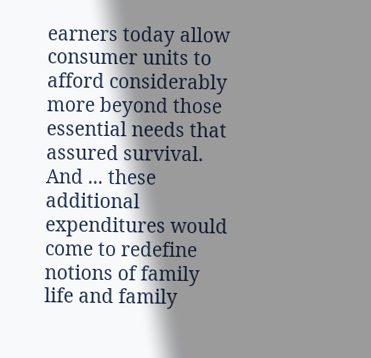earners today allow consumer units to afford considerably more beyond those essential needs that assured survival. And ... these additional expenditures would come to redefine notions of family life and family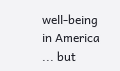well-being in America ... but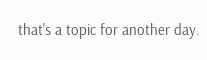that's a topic for another day.